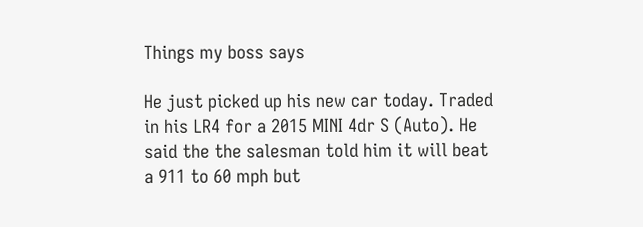Things my boss says

He just picked up his new car today. Traded in his LR4 for a 2015 MINI 4dr S (Auto). He said the the salesman told him it will beat a 911 to 60 mph but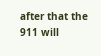after that the 911 will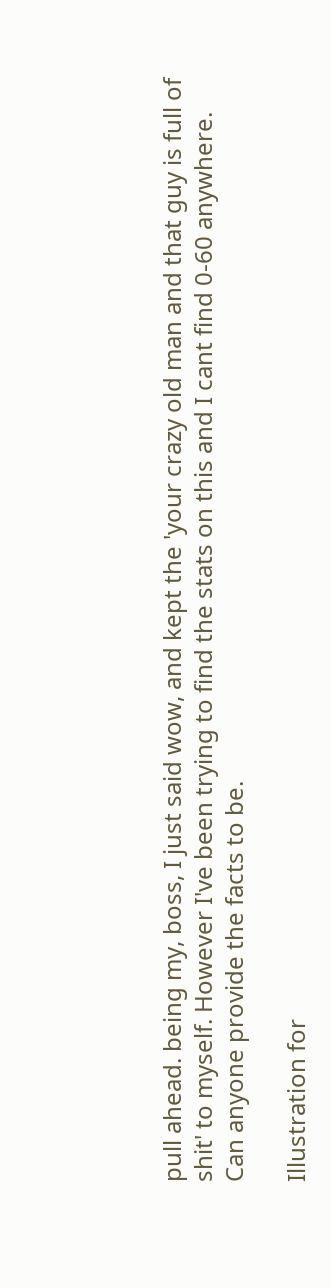pull ahead. being my, boss, I just said wow, and kept the 'your crazy old man and that guy is full of shit' to myself. However I've been trying to find the stats on this and I cant find 0-60 anywhere. Can anyone provide the facts to be.

Illustration for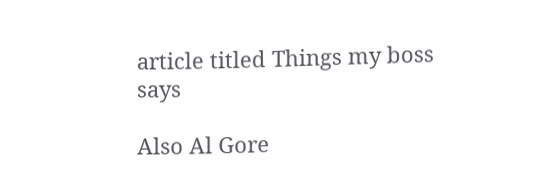article titled Things my boss says

Also Al Gore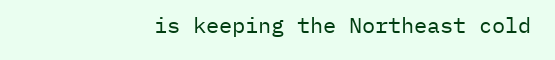is keeping the Northeast cold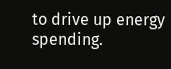to drive up energy spending.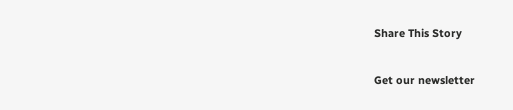Share This Story

Get our newsletter